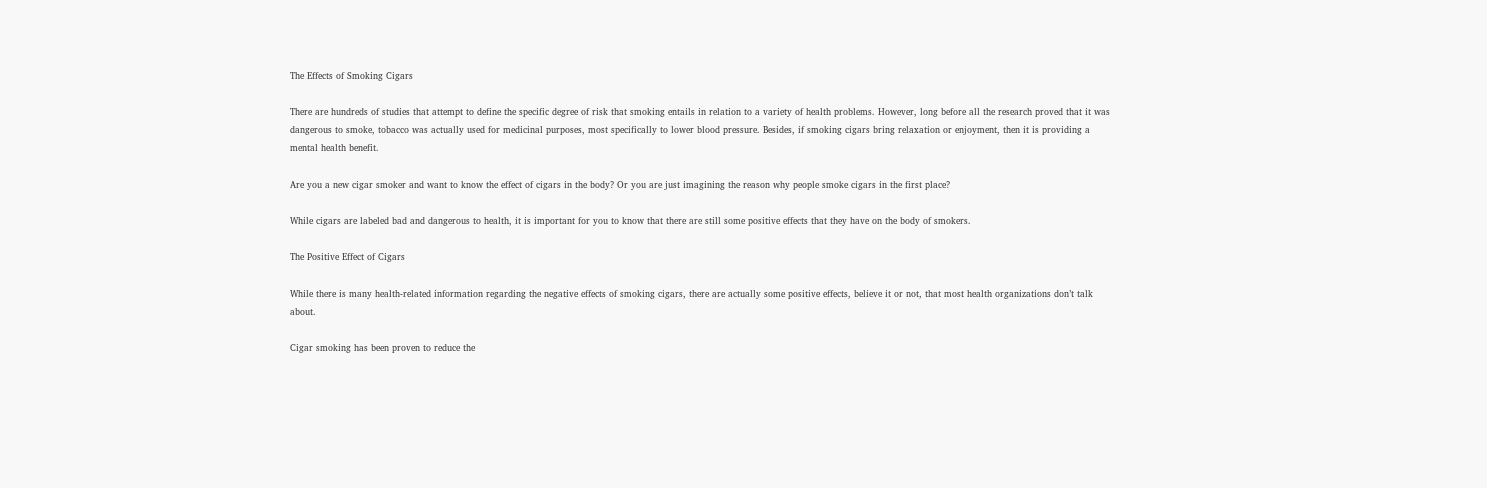The Effects of Smoking Cigars

There are hundreds of studies that attempt to define the specific degree of risk that smoking entails in relation to a variety of health problems. However, long before all the research proved that it was dangerous to smoke, tobacco was actually used for medicinal purposes, most specifically to lower blood pressure. Besides, if smoking cigars bring relaxation or enjoyment, then it is providing a mental health benefit.

Are you a new cigar smoker and want to know the effect of cigars in the body? Or you are just imagining the reason why people smoke cigars in the first place?

While cigars are labeled bad and dangerous to health, it is important for you to know that there are still some positive effects that they have on the body of smokers.

The Positive Effect of Cigars

While there is many health-related information regarding the negative effects of smoking cigars, there are actually some positive effects, believe it or not, that most health organizations don’t talk about.

Cigar smoking has been proven to reduce the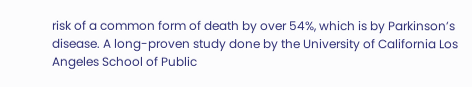risk of a common form of death by over 54%, which is by Parkinson’s disease. A long-proven study done by the University of California Los Angeles School of Public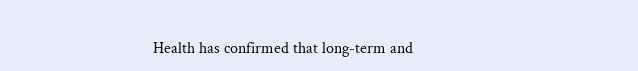Health has confirmed that long-term and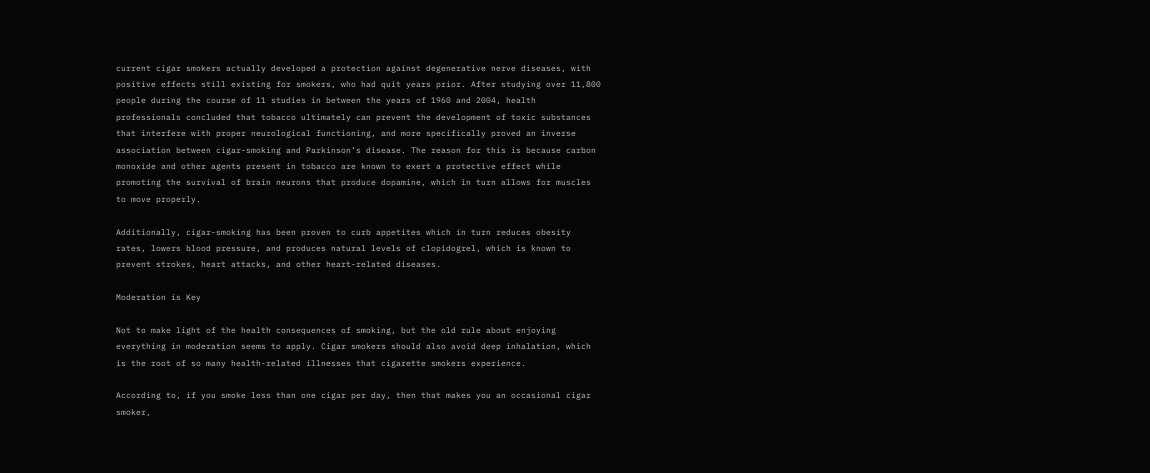current cigar smokers actually developed a protection against degenerative nerve diseases, with positive effects still existing for smokers, who had quit years prior. After studying over 11,800 people during the course of 11 studies in between the years of 1960 and 2004, health professionals concluded that tobacco ultimately can prevent the development of toxic substances that interfere with proper neurological functioning, and more specifically proved an inverse association between cigar-smoking and Parkinson’s disease. The reason for this is because carbon monoxide and other agents present in tobacco are known to exert a protective effect while promoting the survival of brain neurons that produce dopamine, which in turn allows for muscles to move properly.

Additionally, cigar-smoking has been proven to curb appetites which in turn reduces obesity rates, lowers blood pressure, and produces natural levels of clopidogrel, which is known to prevent strokes, heart attacks, and other heart-related diseases.

Moderation is Key

Not to make light of the health consequences of smoking, but the old rule about enjoying everything in moderation seems to apply. Cigar smokers should also avoid deep inhalation, which is the root of so many health-related illnesses that cigarette smokers experience.

According to, if you smoke less than one cigar per day, then that makes you an occasional cigar smoker,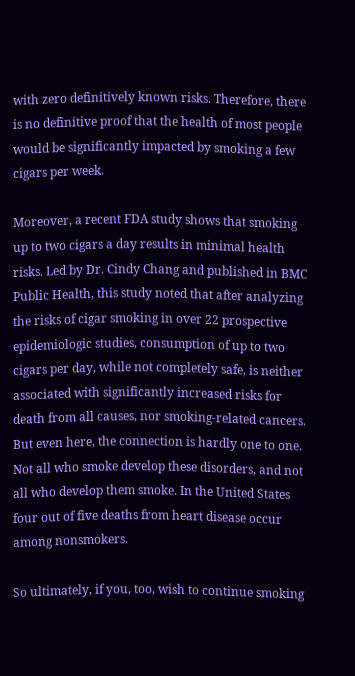with zero definitively known risks. Therefore, there is no definitive proof that the health of most people would be significantly impacted by smoking a few cigars per week.

Moreover, a recent FDA study shows that smoking up to two cigars a day results in minimal health risks. Led by Dr. Cindy Chang and published in BMC Public Health, this study noted that after analyzing the risks of cigar smoking in over 22 prospective epidemiologic studies, consumption of up to two cigars per day, while not completely safe, is neither associated with significantly increased risks for death from all causes, nor smoking-related cancers. But even here, the connection is hardly one to one. Not all who smoke develop these disorders, and not all who develop them smoke. In the United States four out of five deaths from heart disease occur among nonsmokers.

So ultimately, if you, too, wish to continue smoking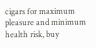cigars for maximum pleasure and minimum health risk, buy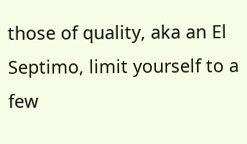those of quality, aka an El Septimo, limit yourself to a few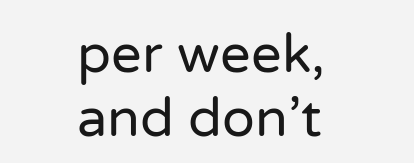per week, and don’t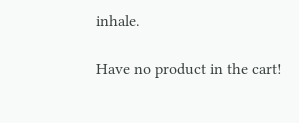inhale.

Have no product in the cart!